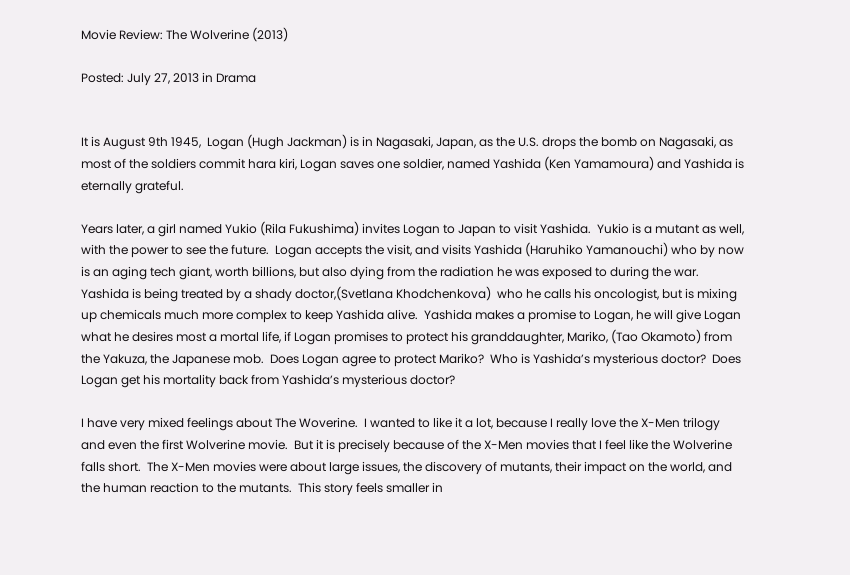Movie Review: The Wolverine (2013)

Posted: July 27, 2013 in Drama


It is August 9th 1945,  Logan (Hugh Jackman) is in Nagasaki, Japan, as the U.S. drops the bomb on Nagasaki, as most of the soldiers commit hara kiri, Logan saves one soldier, named Yashida (Ken Yamamoura) and Yashida is eternally grateful.

Years later, a girl named Yukio (Rila Fukushima) invites Logan to Japan to visit Yashida.  Yukio is a mutant as well, with the power to see the future.  Logan accepts the visit, and visits Yashida (Haruhiko Yamanouchi) who by now is an aging tech giant, worth billions, but also dying from the radiation he was exposed to during the war.  Yashida is being treated by a shady doctor,(Svetlana Khodchenkova)  who he calls his oncologist, but is mixing up chemicals much more complex to keep Yashida alive.  Yashida makes a promise to Logan, he will give Logan what he desires most a mortal life, if Logan promises to protect his granddaughter, Mariko, (Tao Okamoto) from the Yakuza, the Japanese mob.  Does Logan agree to protect Mariko?  Who is Yashida’s mysterious doctor?  Does Logan get his mortality back from Yashida’s mysterious doctor?

I have very mixed feelings about The Woverine.  I wanted to like it a lot, because I really love the X-Men trilogy and even the first Wolverine movie.  But it is precisely because of the X-Men movies that I feel like the Wolverine falls short.  The X-Men movies were about large issues, the discovery of mutants, their impact on the world, and the human reaction to the mutants.  This story feels smaller in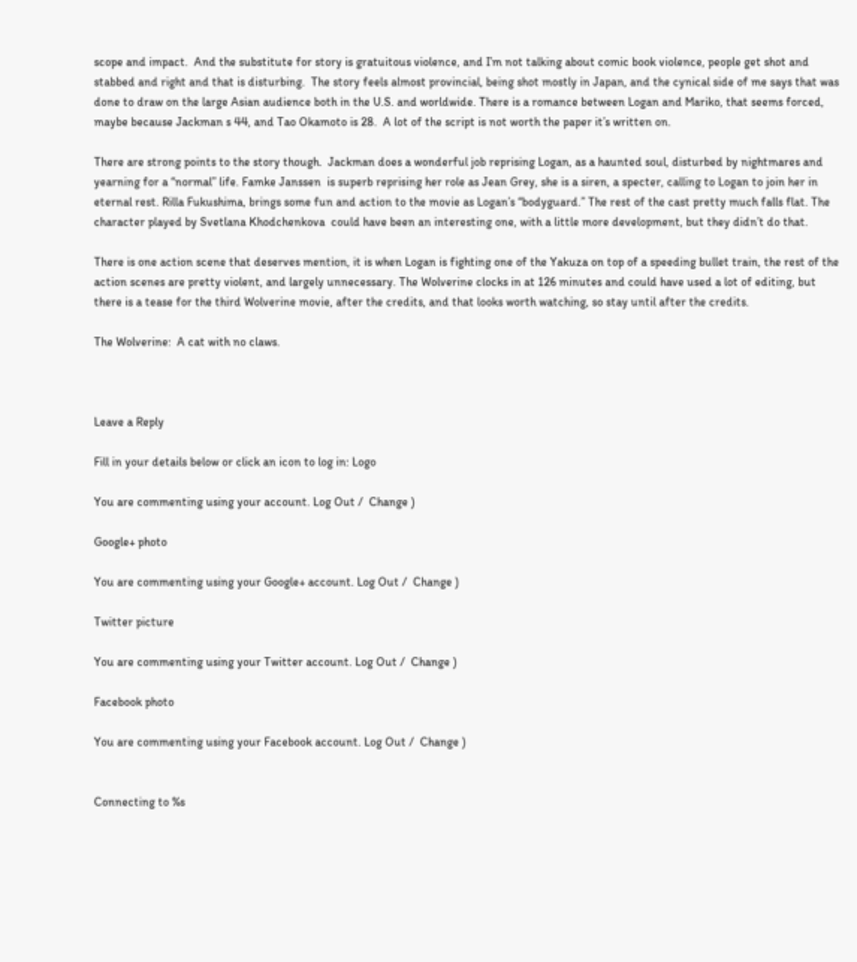scope and impact.  And the substitute for story is gratuitous violence, and I’m not talking about comic book violence, people get shot and stabbed and right and that is disturbing.  The story feels almost provincial, being shot mostly in Japan, and the cynical side of me says that was done to draw on the large Asian audience both in the U.S. and worldwide. There is a romance between Logan and Mariko, that seems forced, maybe because Jackman s 44, and Tao Okamoto is 28.  A lot of the script is not worth the paper it’s written on.

There are strong points to the story though.  Jackman does a wonderful job reprising Logan, as a haunted soul, disturbed by nightmares and yearning for a “normal” life. Famke Janssen  is superb reprising her role as Jean Grey, she is a siren, a specter, calling to Logan to join her in eternal rest. Rilla Fukushima, brings some fun and action to the movie as Logan’s “bodyguard.” The rest of the cast pretty much falls flat. The character played by Svetlana Khodchenkova  could have been an interesting one, with a little more development, but they didn’t do that.

There is one action scene that deserves mention, it is when Logan is fighting one of the Yakuza on top of a speeding bullet train, the rest of the action scenes are pretty violent, and largely unnecessary. The Wolverine clocks in at 126 minutes and could have used a lot of editing, but there is a tease for the third Wolverine movie, after the credits, and that looks worth watching, so stay until after the credits.

The Wolverine:  A cat with no claws.



Leave a Reply

Fill in your details below or click an icon to log in: Logo

You are commenting using your account. Log Out /  Change )

Google+ photo

You are commenting using your Google+ account. Log Out /  Change )

Twitter picture

You are commenting using your Twitter account. Log Out /  Change )

Facebook photo

You are commenting using your Facebook account. Log Out /  Change )


Connecting to %s